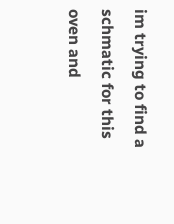im trying to find a schmatic for this oven and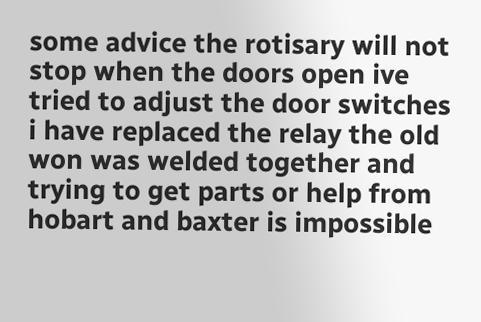some advice the rotisary will not stop when the doors open ive tried to adjust the door switches i have replaced the relay the old won was welded together and trying to get parts or help from hobart and baxter is impossible